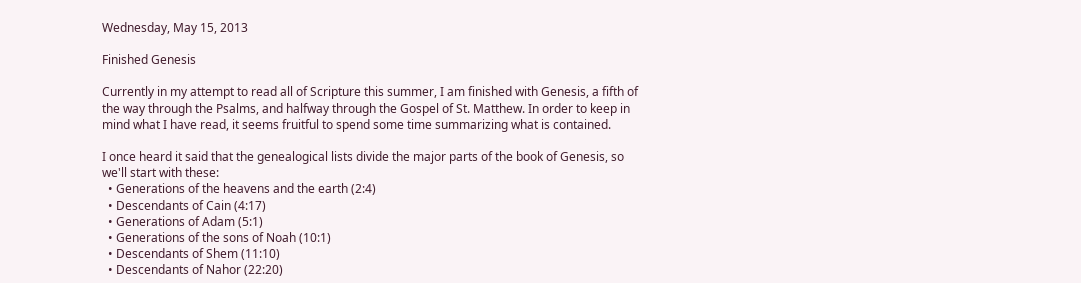Wednesday, May 15, 2013

Finished Genesis

Currently in my attempt to read all of Scripture this summer, I am finished with Genesis, a fifth of the way through the Psalms, and halfway through the Gospel of St. Matthew. In order to keep in mind what I have read, it seems fruitful to spend some time summarizing what is contained.

I once heard it said that the genealogical lists divide the major parts of the book of Genesis, so we'll start with these:
  • Generations of the heavens and the earth (2:4)
  • Descendants of Cain (4:17)
  • Generations of Adam (5:1)
  • Generations of the sons of Noah (10:1)
  • Descendants of Shem (11:10)
  • Descendants of Nahor (22:20)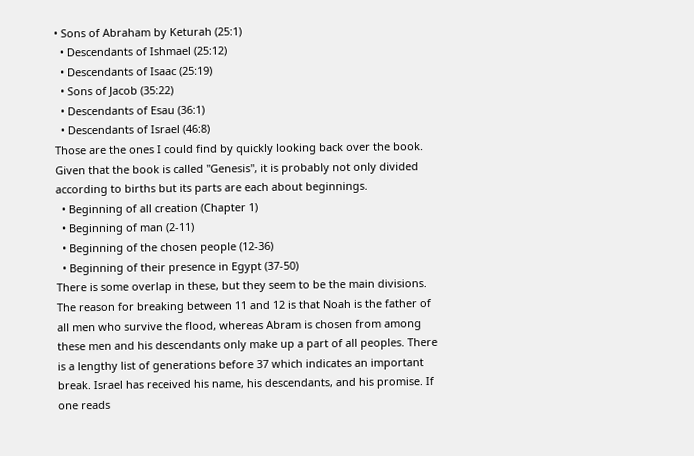• Sons of Abraham by Keturah (25:1)
  • Descendants of Ishmael (25:12)
  • Descendants of Isaac (25:19)
  • Sons of Jacob (35:22)
  • Descendants of Esau (36:1)
  • Descendants of Israel (46:8)
Those are the ones I could find by quickly looking back over the book. Given that the book is called "Genesis", it is probably not only divided according to births but its parts are each about beginnings.
  • Beginning of all creation (Chapter 1)
  • Beginning of man (2-11)
  • Beginning of the chosen people (12-36)
  • Beginning of their presence in Egypt (37-50)
There is some overlap in these, but they seem to be the main divisions. The reason for breaking between 11 and 12 is that Noah is the father of all men who survive the flood, whereas Abram is chosen from among these men and his descendants only make up a part of all peoples. There is a lengthy list of generations before 37 which indicates an important break. Israel has received his name, his descendants, and his promise. If one reads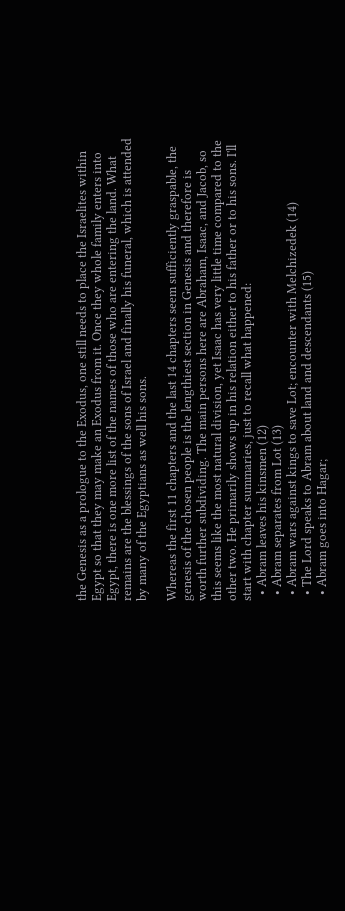the Genesis as a prologue to the Exodus, one still needs to place the Israelites within Egypt so that they may make an Exodus from it. Once they whole family enters into Egypt, there is one more list of the names of those who are entering the land. What remains are the blessings of the sons of Israel and finally his funeral, which is attended by many of the Egyptians as well his sons.

Whereas the first 11 chapters and the last 14 chapters seem sufficiently graspable, the genesis of the chosen people is the lengthiest section in Genesis and therefore is worth further subdividing. The main persons here are Abraham, Isaac, and Jacob, so this seems like the most natural division, yet Isaac has very little time compared to the other two. He primarily shows up in his relation either to his father or to his sons. I'll start with chapter summaries, just to recall what happened:
  • Abram leaves his kinsmen (12)
  • Abram separates from Lot (13)
  • Abram wars against kings to save Lot; encounter with Melchizedek (14)
  • The Lord speaks to Abram about land and descendants (15)
  • Abram goes into Hagar;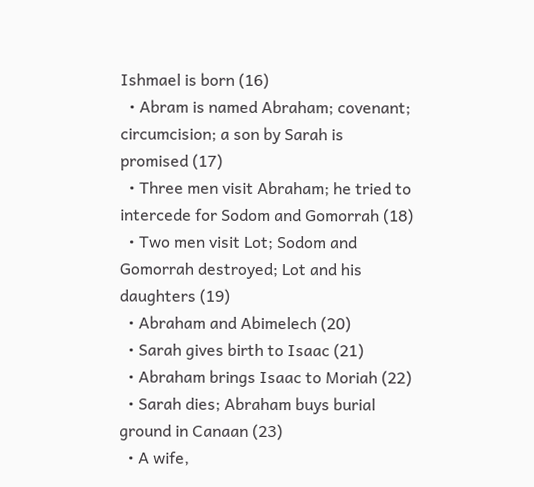Ishmael is born (16)
  • Abram is named Abraham; covenant; circumcision; a son by Sarah is promised (17)
  • Three men visit Abraham; he tried to intercede for Sodom and Gomorrah (18)
  • Two men visit Lot; Sodom and Gomorrah destroyed; Lot and his daughters (19)
  • Abraham and Abimelech (20)
  • Sarah gives birth to Isaac (21)
  • Abraham brings Isaac to Moriah (22)
  • Sarah dies; Abraham buys burial ground in Canaan (23)
  • A wife,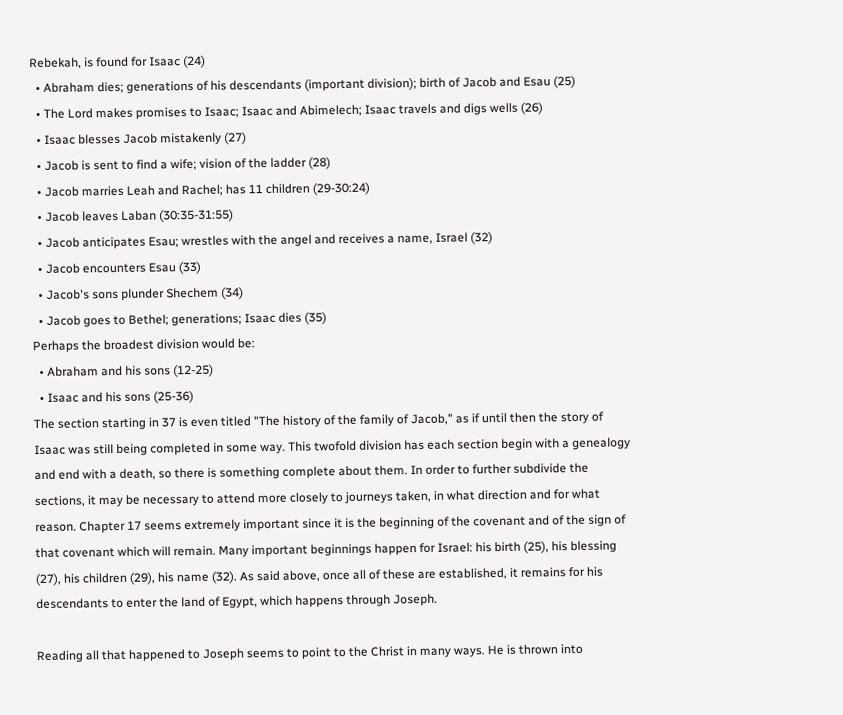Rebekah, is found for Isaac (24)
  • Abraham dies; generations of his descendants (important division); birth of Jacob and Esau (25)
  • The Lord makes promises to Isaac; Isaac and Abimelech; Isaac travels and digs wells (26)
  • Isaac blesses Jacob mistakenly (27)
  • Jacob is sent to find a wife; vision of the ladder (28)
  • Jacob marries Leah and Rachel; has 11 children (29-30:24)
  • Jacob leaves Laban (30:35-31:55)
  • Jacob anticipates Esau; wrestles with the angel and receives a name, Israel (32)
  • Jacob encounters Esau (33)
  • Jacob's sons plunder Shechem (34)
  • Jacob goes to Bethel; generations; Isaac dies (35)
Perhaps the broadest division would be:
  • Abraham and his sons (12-25)
  • Isaac and his sons (25-36)
The section starting in 37 is even titled "The history of the family of Jacob," as if until then the story of Isaac was still being completed in some way. This twofold division has each section begin with a genealogy and end with a death, so there is something complete about them. In order to further subdivide the sections, it may be necessary to attend more closely to journeys taken, in what direction and for what reason. Chapter 17 seems extremely important since it is the beginning of the covenant and of the sign of that covenant which will remain. Many important beginnings happen for Israel: his birth (25), his blessing (27), his children (29), his name (32). As said above, once all of these are established, it remains for his descendants to enter the land of Egypt, which happens through Joseph.

Reading all that happened to Joseph seems to point to the Christ in many ways. He is thrown into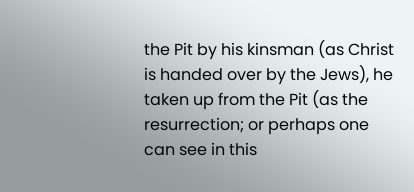the Pit by his kinsman (as Christ is handed over by the Jews), he taken up from the Pit (as the resurrection; or perhaps one can see in this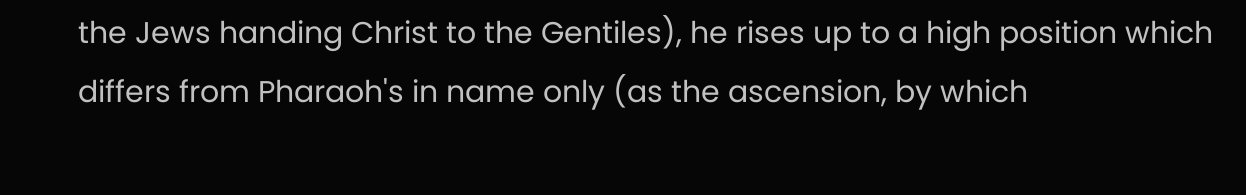the Jews handing Christ to the Gentiles), he rises up to a high position which differs from Pharaoh's in name only (as the ascension, by which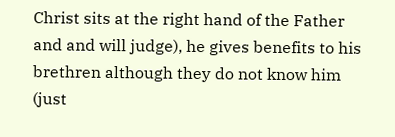Christ sits at the right hand of the Father and and will judge), he gives benefits to his brethren although they do not know him (just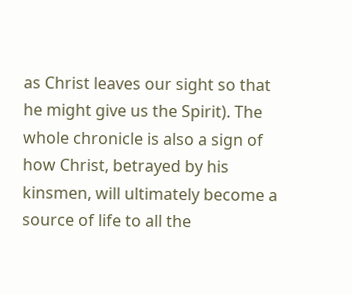as Christ leaves our sight so that he might give us the Spirit). The whole chronicle is also a sign of how Christ, betrayed by his kinsmen, will ultimately become a source of life to all the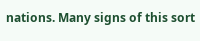nations. Many signs of this sort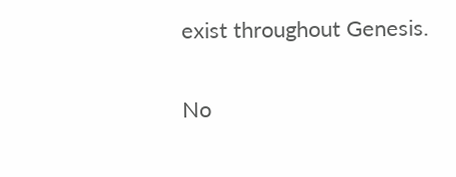exist throughout Genesis.

No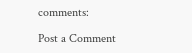comments:

Post a Comment